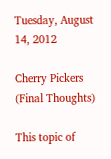Tuesday, August 14, 2012

Cherry Pickers (Final Thoughts)

This topic of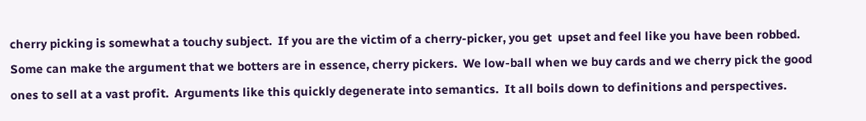cherry picking is somewhat a touchy subject.  If you are the victim of a cherry-picker, you get  upset and feel like you have been robbed.  Some can make the argument that we botters are in essence, cherry pickers.  We low-ball when we buy cards and we cherry pick the good ones to sell at a vast profit.  Arguments like this quickly degenerate into semantics.  It all boils down to definitions and perspectives.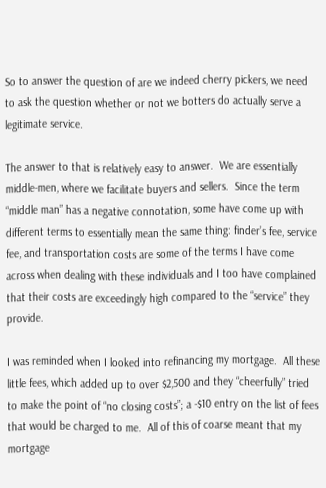So to answer the question of are we indeed cherry pickers, we need to ask the question whether or not we botters do actually serve a legitimate service.

The answer to that is relatively easy to answer.  We are essentially middle-men, where we facilitate buyers and sellers.  Since the term “middle man” has a negative connotation, some have come up with different terms to essentially mean the same thing: finder’s fee, service fee, and transportation costs are some of the terms I have come across when dealing with these individuals and I too have complained that their costs are exceedingly high compared to the “service” they provide.

I was reminded when I looked into refinancing my mortgage.  All these little fees, which added up to over $2,500 and they “cheerfully” tried to make the point of “no closing costs”; a -$10 entry on the list of fees that would be charged to me.  All of this of coarse meant that my mortgage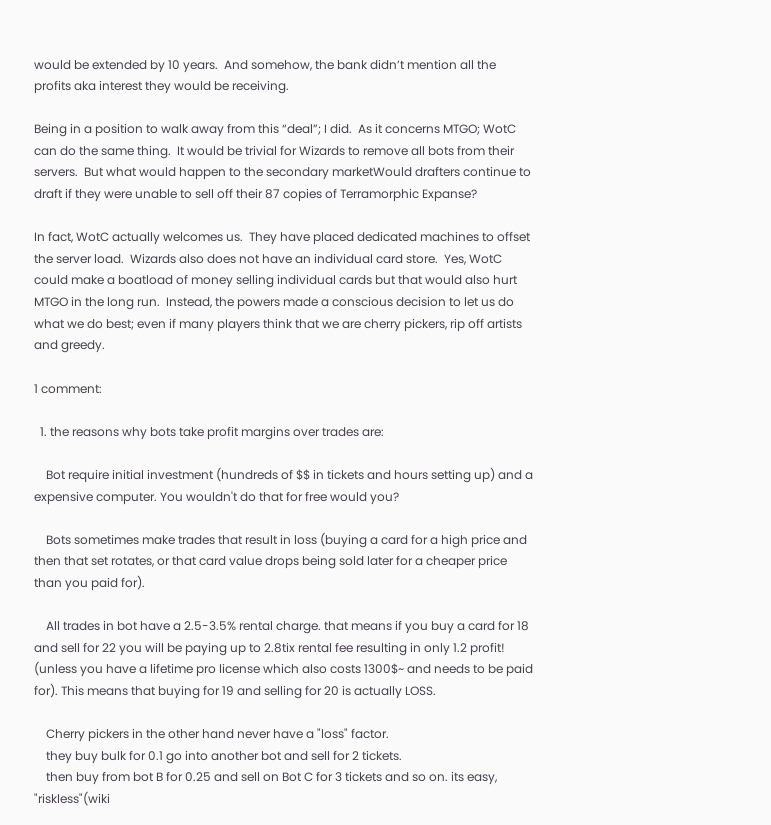would be extended by 10 years.  And somehow, the bank didn’t mention all the profits aka interest they would be receiving.

Being in a position to walk away from this “deal”; I did.  As it concerns MTGO; WotC can do the same thing.  It would be trivial for Wizards to remove all bots from their servers.  But what would happen to the secondary marketWould drafters continue to draft if they were unable to sell off their 87 copies of Terramorphic Expanse?

In fact, WotC actually welcomes us.  They have placed dedicated machines to offset the server load.  Wizards also does not have an individual card store.  Yes, WotC could make a boatload of money selling individual cards but that would also hurt MTGO in the long run.  Instead, the powers made a conscious decision to let us do what we do best; even if many players think that we are cherry pickers, rip off artists and greedy.

1 comment:

  1. the reasons why bots take profit margins over trades are:

    Bot require initial investment (hundreds of $$ in tickets and hours setting up) and a expensive computer. You wouldn't do that for free would you?

    Bots sometimes make trades that result in loss (buying a card for a high price and then that set rotates, or that card value drops being sold later for a cheaper price than you paid for).

    All trades in bot have a 2.5-3.5% rental charge. that means if you buy a card for 18 and sell for 22 you will be paying up to 2.8tix rental fee resulting in only 1.2 profit! (unless you have a lifetime pro license which also costs 1300$~ and needs to be paid for). This means that buying for 19 and selling for 20 is actually LOSS.

    Cherry pickers in the other hand never have a "loss" factor.
    they buy bulk for 0.1 go into another bot and sell for 2 tickets.
    then buy from bot B for 0.25 and sell on Bot C for 3 tickets and so on. its easy, "riskless"(wiki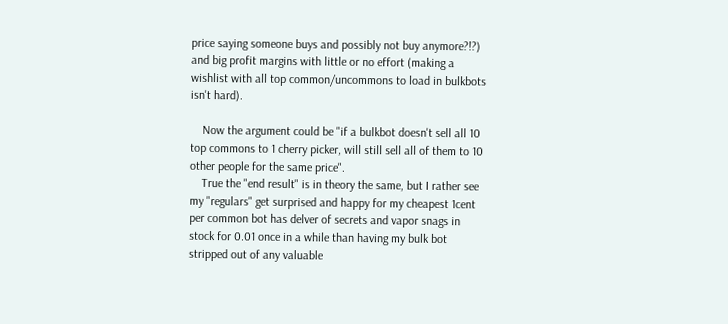price saying someone buys and possibly not buy anymore?!?) and big profit margins with little or no effort (making a wishlist with all top common/uncommons to load in bulkbots isn't hard).

    Now the argument could be "if a bulkbot doesn't sell all 10 top commons to 1 cherry picker, will still sell all of them to 10 other people for the same price".
    True the "end result" is in theory the same, but I rather see my "regulars" get surprised and happy for my cheapest 1cent per common bot has delver of secrets and vapor snags in stock for 0.01 once in a while than having my bulk bot stripped out of any valuable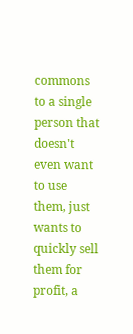commons to a single person that doesn't even want to use them, just wants to quickly sell them for profit, a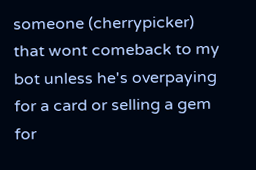someone (cherrypicker) that wont comeback to my bot unless he's overpaying for a card or selling a gem for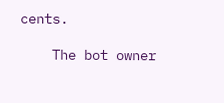cents.

    The bot owner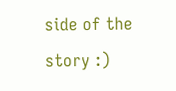side of the story :)